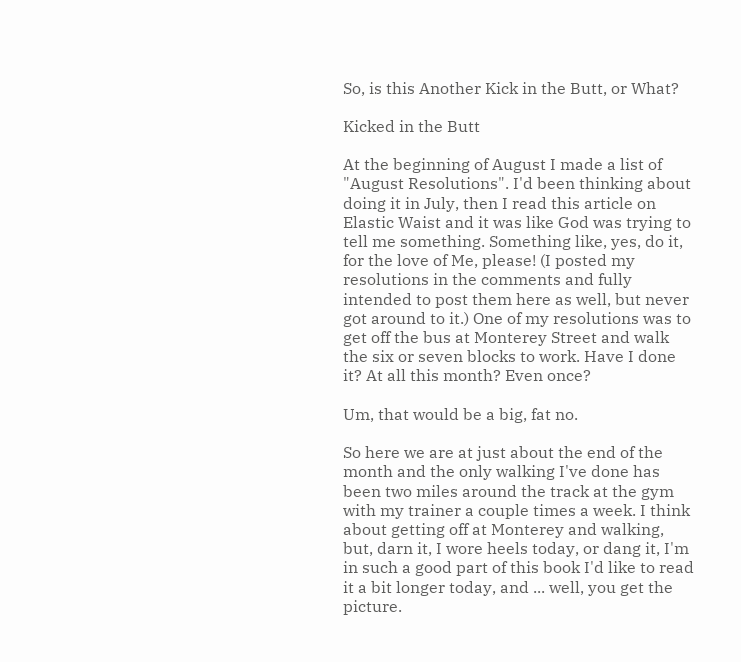So, is this Another Kick in the Butt, or What?

Kicked in the Butt

At the beginning of August I made a list of "August Resolutions". I'd been thinking about doing it in July, then I read this article on Elastic Waist and it was like God was trying to tell me something. Something like, yes, do it, for the love of Me, please! (I posted my resolutions in the comments and fully intended to post them here as well, but never got around to it.) One of my resolutions was to get off the bus at Monterey Street and walk the six or seven blocks to work. Have I done it? At all this month? Even once?

Um, that would be a big, fat no.

So here we are at just about the end of the month and the only walking I've done has been two miles around the track at the gym with my trainer a couple times a week. I think about getting off at Monterey and walking, but, darn it, I wore heels today, or dang it, I'm in such a good part of this book I'd like to read it a bit longer today, and ... well, you get the picture.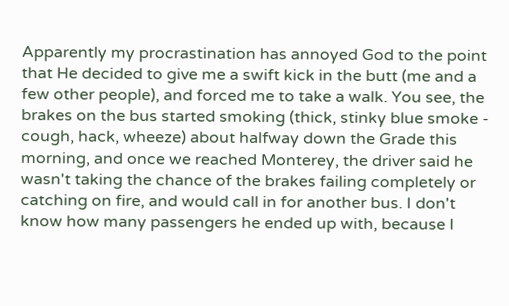Apparently my procrastination has annoyed God to the point that He decided to give me a swift kick in the butt (me and a few other people), and forced me to take a walk. You see, the brakes on the bus started smoking (thick, stinky blue smoke - cough, hack, wheeze) about halfway down the Grade this morning, and once we reached Monterey, the driver said he wasn't taking the chance of the brakes failing completely or catching on fire, and would call in for another bus. I don't know how many passengers he ended up with, because I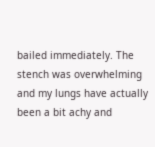bailed immediately. The stench was overwhelming and my lungs have actually been a bit achy and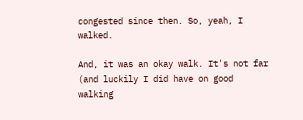congested since then. So, yeah, I walked.

And, it was an okay walk. It's not far (and luckily I did have on good walking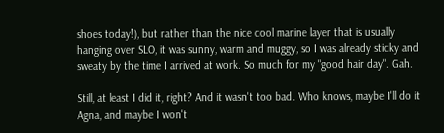shoes today!), but rather than the nice cool marine layer that is usually hanging over SLO, it was sunny, warm and muggy, so I was already sticky and sweaty by the time I arrived at work. So much for my "good hair day". Gah.

Still, at least I did it, right? And it wasn't too bad. Who knows, maybe I'll do it Agna, and maybe I won't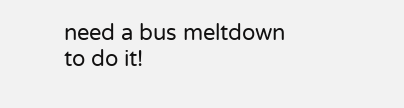need a bus meltdown to do it!